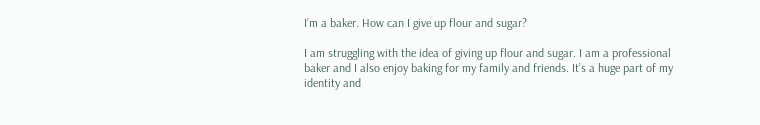I’m a baker. How can I give up flour and sugar?

I am struggling with the idea of giving up flour and sugar. I am a professional baker and I also enjoy baking for my family and friends. It’s a huge part of my identity and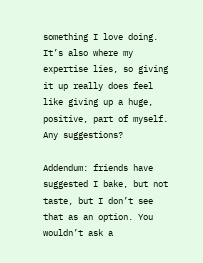something I love doing. It’s also where my expertise lies, so giving it up really does feel like giving up a huge, positive, part of myself. Any suggestions?

Addendum: friends have suggested I bake, but not taste, but I don’t see that as an option. You wouldn’t ask a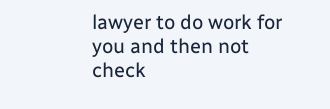lawyer to do work for you and then not check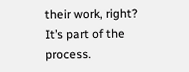their work, right? It’s part of the process.